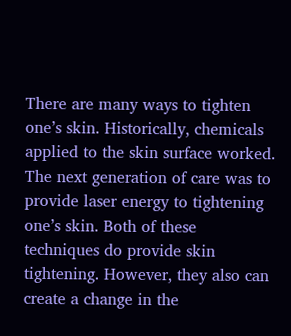There are many ways to tighten one’s skin. Historically, chemicals applied to the skin surface worked. The next generation of care was to provide laser energy to tightening one’s skin. Both of these techniques do provide skin tightening. However, they also can create a change in the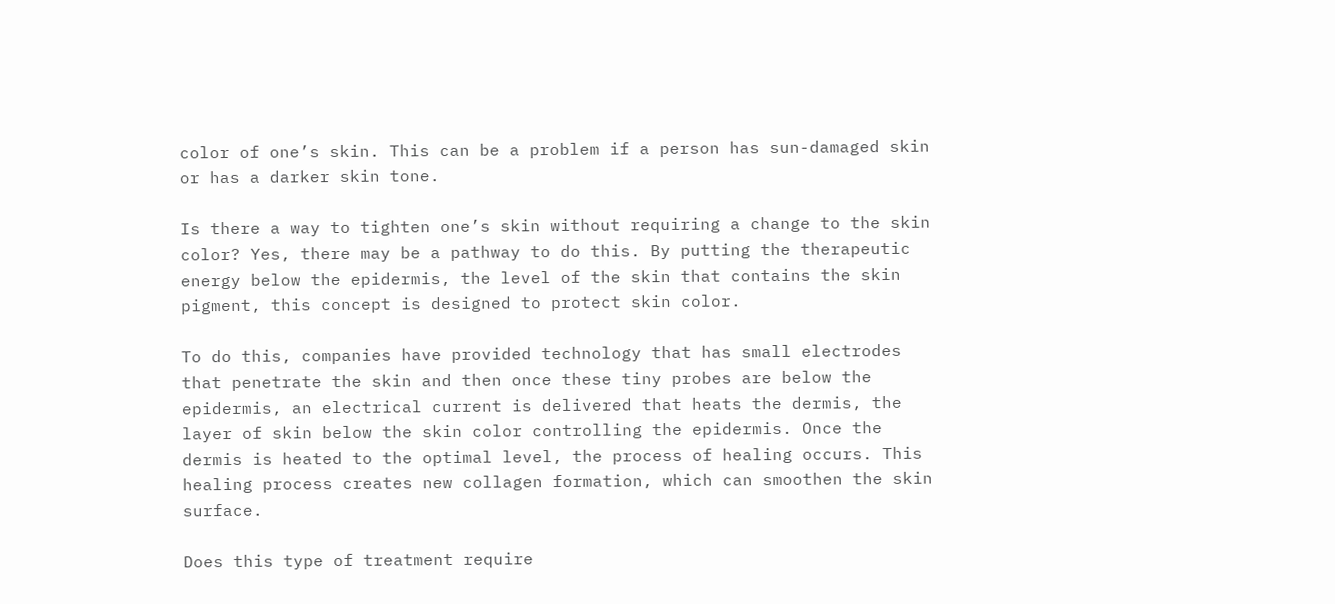color of one’s skin. This can be a problem if a person has sun-damaged skin or has a darker skin tone.

Is there a way to tighten one’s skin without requiring a change to the skin color? Yes, there may be a pathway to do this. By putting the therapeutic energy below the epidermis, the level of the skin that contains the skin pigment, this concept is designed to protect skin color.

To do this, companies have provided technology that has small electrodes that penetrate the skin and then once these tiny probes are below the epidermis, an electrical current is delivered that heats the dermis, the layer of skin below the skin color controlling the epidermis. Once the dermis is heated to the optimal level, the process of healing occurs. This healing process creates new collagen formation, which can smoothen the skin surface.

Does this type of treatment require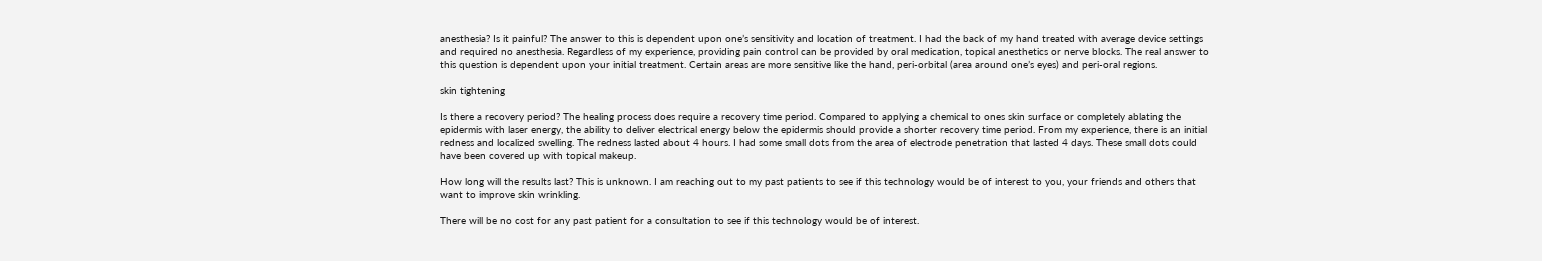anesthesia? Is it painful? The answer to this is dependent upon one’s sensitivity and location of treatment. I had the back of my hand treated with average device settings and required no anesthesia. Regardless of my experience, providing pain control can be provided by oral medication, topical anesthetics or nerve blocks. The real answer to this question is dependent upon your initial treatment. Certain areas are more sensitive like the hand, peri-orbital (area around one’s eyes) and peri-oral regions.

skin tightening

Is there a recovery period? The healing process does require a recovery time period. Compared to applying a chemical to ones skin surface or completely ablating the epidermis with laser energy, the ability to deliver electrical energy below the epidermis should provide a shorter recovery time period. From my experience, there is an initial redness and localized swelling. The redness lasted about 4 hours. I had some small dots from the area of electrode penetration that lasted 4 days. These small dots could have been covered up with topical makeup.

How long will the results last? This is unknown. I am reaching out to my past patients to see if this technology would be of interest to you, your friends and others that want to improve skin wrinkling.

There will be no cost for any past patient for a consultation to see if this technology would be of interest.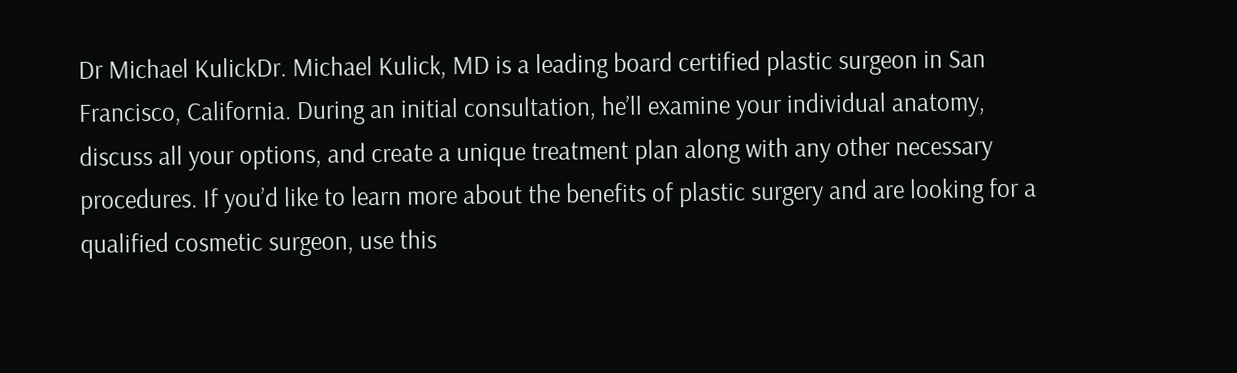Dr Michael KulickDr. Michael Kulick, MD is a leading board certified plastic surgeon in San Francisco, California. During an initial consultation, he’ll examine your individual anatomy, discuss all your options, and create a unique treatment plan along with any other necessary procedures. If you’d like to learn more about the benefits of plastic surgery and are looking for a qualified cosmetic surgeon, use this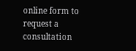online form to request a consultation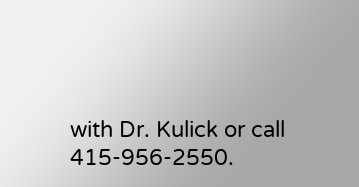with Dr. Kulick or call 415-956-2550.